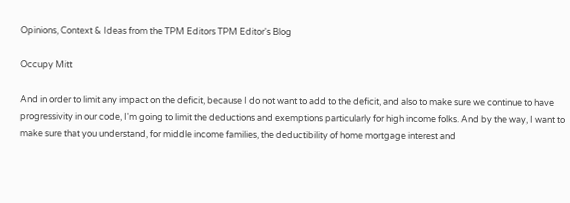Opinions, Context & Ideas from the TPM Editors TPM Editor's Blog

Occupy Mitt

And in order to limit any impact on the deficit, because I do not want to add to the deficit, and also to make sure we continue to have progressivity in our code, I'm going to limit the deductions and exemptions particularly for high income folks. And by the way, I want to make sure that you understand, for middle income families, the deductibility of home mortgage interest and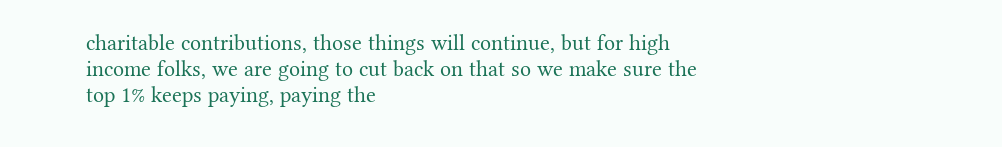charitable contributions, those things will continue, but for high income folks, we are going to cut back on that so we make sure the top 1% keeps paying, paying the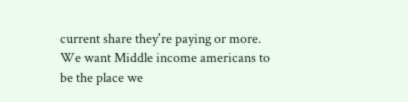current share they're paying or more. We want Middle income americans to be the place we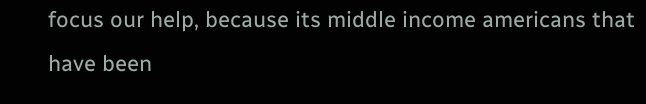focus our help, because its middle income americans that have been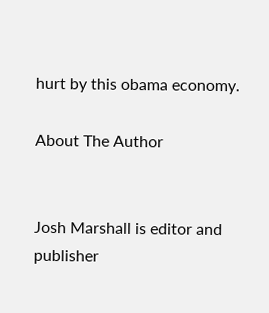hurt by this obama economy.

About The Author


Josh Marshall is editor and publisher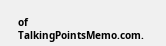of TalkingPointsMemo.com.